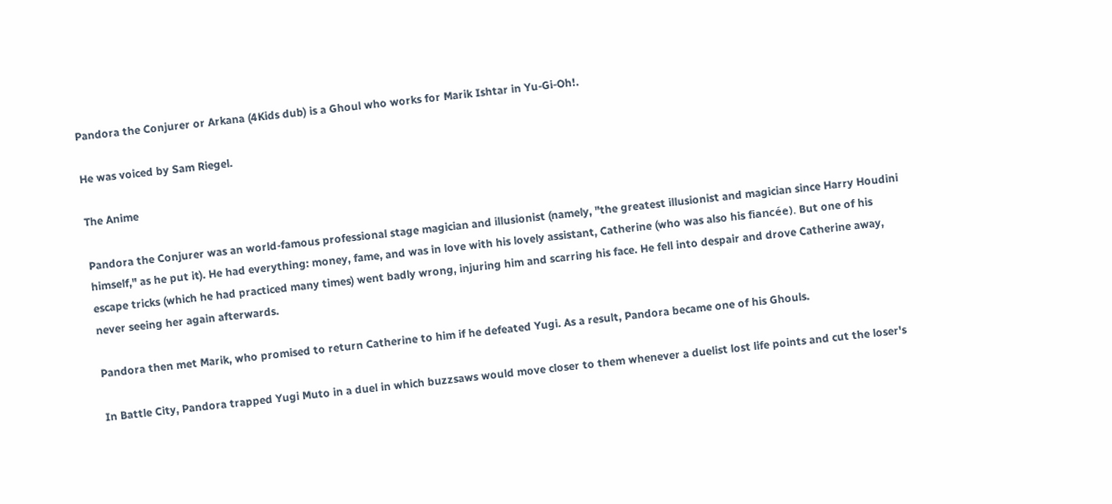Pandora the Conjurer or Arkana (4Kids dub) is a Ghoul who works for Marik Ishtar in Yu-Gi-Oh!.

He was voiced by Sam Riegel.

The Anime

Pandora the Conjurer was an world-famous professional stage magician and illusionist (namely, "the greatest illusionist and magician since Harry Houdini himself," as he put it). He had everything: money, fame, and was in love with his lovely assistant, Catherine (who was also his fiancée). But one of his escape tricks (which he had practiced many times) went badly wrong, injuring him and scarring his face. He fell into despair and drove Catherine away, never seeing her again afterwards.

Pandora then met Marik, who promised to return Catherine to him if he defeated Yugi. As a result, Pandora became one of his Ghouls.

In Battle City, Pandora trapped Yugi Muto in a duel in which buzzsaws would move closer to them whenever a duelist lost life points and cut the loser's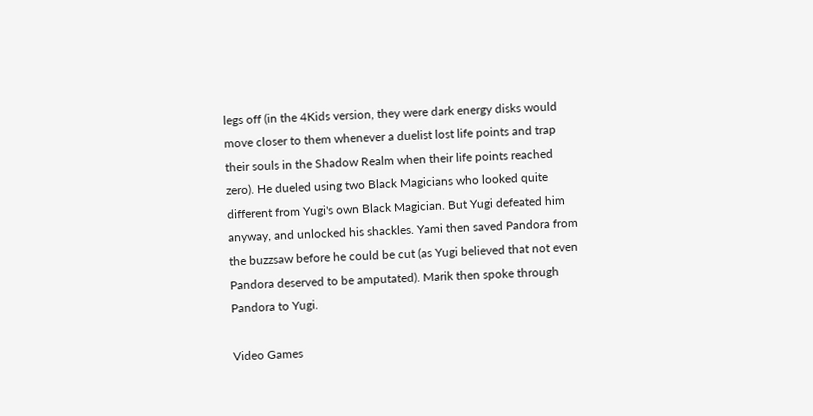legs off (in the 4Kids version, they were dark energy disks would move closer to them whenever a duelist lost life points and trap their souls in the Shadow Realm when their life points reached zero). He dueled using two Black Magicians who looked quite different from Yugi's own Black Magician. But Yugi defeated him anyway, and unlocked his shackles. Yami then saved Pandora from the buzzsaw before he could be cut (as Yugi believed that not even Pandora deserved to be amputated). Marik then spoke through Pandora to Yugi.

Video Games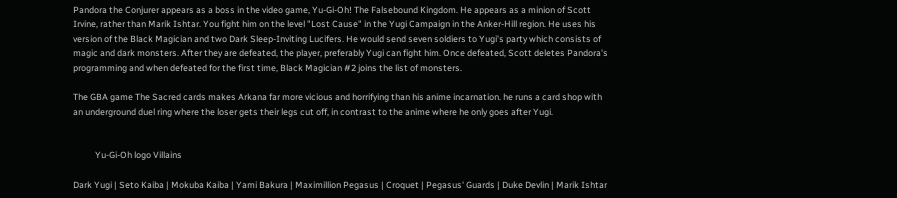Pandora the Conjurer appears as a boss in the video game, Yu-Gi-Oh! The Falsebound Kingdom. He appears as a minion of Scott Irvine, rather than Marik Ishtar. You fight him on the level "Lost Cause" in the Yugi Campaign in the Anker-Hill region. He uses his version of the Black Magician and two Dark Sleep-Inviting Lucifers. He would send seven soldiers to Yugi's party which consists of magic and dark monsters. After they are defeated, the player, preferably Yugi can fight him. Once defeated, Scott deletes Pandora's programming and when defeated for the first time, Black Magician #2 joins the list of monsters.

The GBA game The Sacred cards makes Arkana far more vicious and horrifying than his anime incarnation. he runs a card shop with an underground duel ring where the loser gets their legs cut off, in contrast to the anime where he only goes after Yugi.


           Yu-Gi-Oh logo Villains

Dark Yugi | Seto Kaiba | Mokuba Kaiba | Yami Bakura | Maximillion Pegasus | Croquet | Pegasus' Guards | Duke Devlin | Marik Ishtar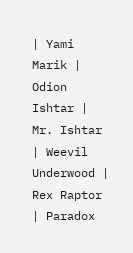| Yami Marik | Odion Ishtar | Mr. Ishtar | Weevil Underwood | Rex Raptor | Paradox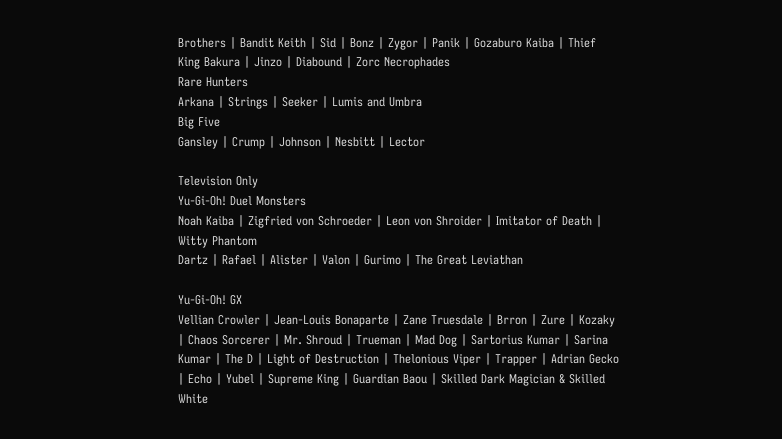Brothers | Bandit Keith | Sid | Bonz | Zygor | Panik | Gozaburo Kaiba | Thief King Bakura | Jinzo | Diabound | Zorc Necrophades
Rare Hunters
Arkana | Strings | Seeker | Lumis and Umbra
Big Five
Gansley | Crump | Johnson | Nesbitt | Lector

Television Only
Yu-Gi-Oh! Duel Monsters
Noah Kaiba | Zigfried von Schroeder | Leon von Shroider | Imitator of Death | Witty Phantom
Dartz | Rafael | Alister | Valon | Gurimo | The Great Leviathan

Yu-Gi-Oh! GX
Vellian Crowler | Jean-Louis Bonaparte | Zane Truesdale | Brron | Zure | Kozaky | Chaos Sorcerer | Mr. Shroud | Trueman | Mad Dog | Sartorius Kumar | Sarina Kumar | The D | Light of Destruction | Thelonious Viper | Trapper | Adrian Gecko | Echo | Yubel | Supreme King | Guardian Baou | Skilled Dark Magician & Skilled White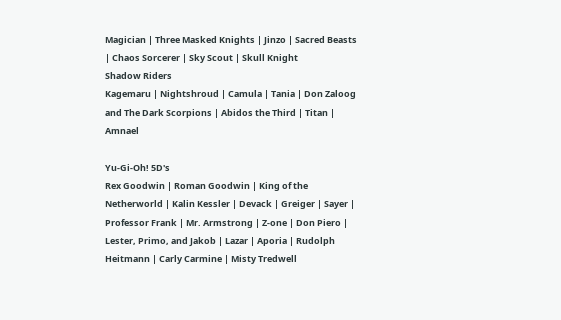Magician | Three Masked Knights | Jinzo | Sacred Beasts | Chaos Sorcerer | Sky Scout | Skull Knight
Shadow Riders
Kagemaru | Nightshroud | Camula | Tania | Don Zaloog and The Dark Scorpions | Abidos the Third | Titan | Amnael

Yu-Gi-Oh! 5D's
Rex Goodwin | Roman Goodwin | King of the Netherworld | Kalin Kessler | Devack | Greiger | Sayer | Professor Frank | Mr. Armstrong | Z-one | Don Piero | Lester, Primo, and Jakob | Lazar | Aporia | Rudolph Heitmann | Carly Carmine | Misty Tredwell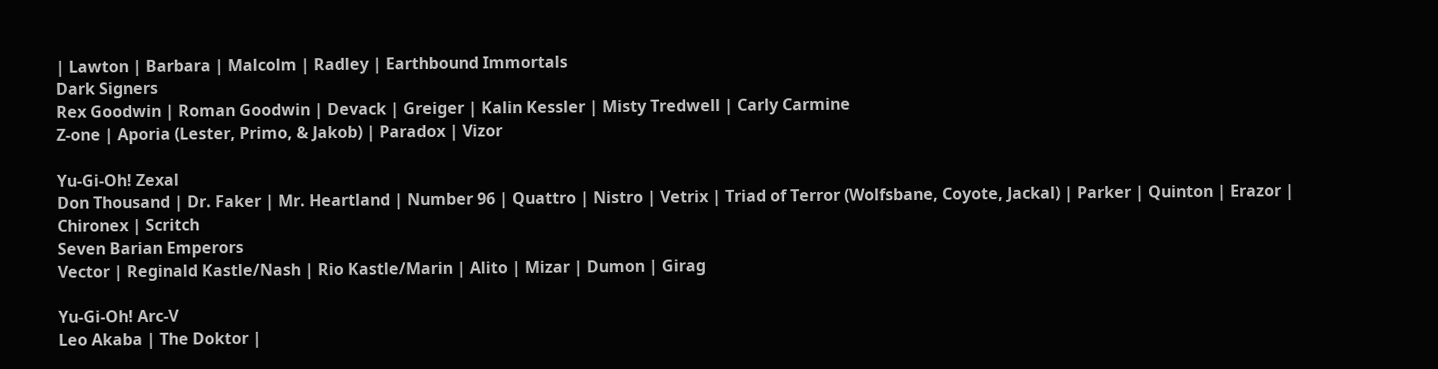| Lawton | Barbara | Malcolm | Radley | Earthbound Immortals
Dark Signers
Rex Goodwin | Roman Goodwin | Devack | Greiger | Kalin Kessler | Misty Tredwell | Carly Carmine
Z-one | Aporia (Lester, Primo, & Jakob) | Paradox | Vizor

Yu-Gi-Oh! Zexal
Don Thousand | Dr. Faker | Mr. Heartland | Number 96 | Quattro | Nistro | Vetrix | Triad of Terror (Wolfsbane, Coyote, Jackal) | Parker | Quinton | Erazor | Chironex | Scritch
Seven Barian Emperors
Vector | Reginald Kastle/Nash | Rio Kastle/Marin | Alito | Mizar | Dumon | Girag

Yu-Gi-Oh! Arc-V
Leo Akaba | The Doktor |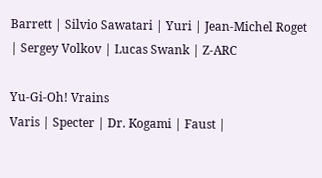Barrett | Silvio Sawatari | Yuri | Jean-Michel Roget | Sergey Volkov | Lucas Swank | Z-ARC

Yu-Gi-Oh! Vrains
Varis | Specter | Dr. Kogami | Faust |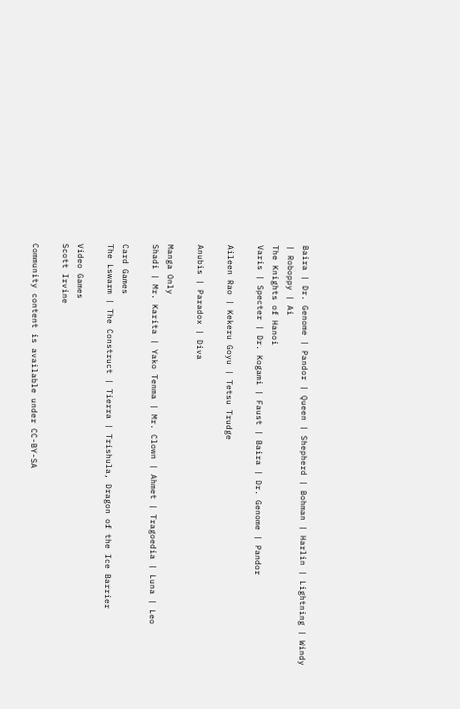Baira | Dr. Genome | Pandor | Queen | Shepherd | Bohman | Harlin | Lightning | Windy | Roboppy | Ai
The Knights of Hanoi
Varis | Specter | Dr. Kogami | Faust | Baira | Dr. Genome | Pandor

Aileen Rao | Kekeru Goyu | Tetsu Trudge

Anubis | Paradox | Diva

Manga Only
Shadi | Mr. Karita | Yako Tenma | Mr. Clown | Ahmet | Tragoedia | Luna | Leo

Card Games
The Lswarm | The Construct | Tierra | Trishula, Dragon of the Ice Barrier

Video Games
Scott Irvine

Community content is available under CC-BY-SA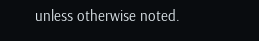unless otherwise noted.